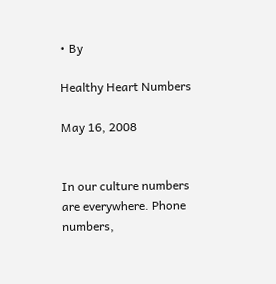• By

Healthy Heart Numbers

May 16, 2008


In our culture numbers are everywhere. Phone numbers,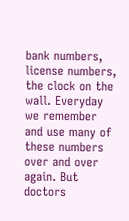bank numbers, license numbers, the clock on the wall. Everyday we remember and use many of these numbers over and over again. But doctors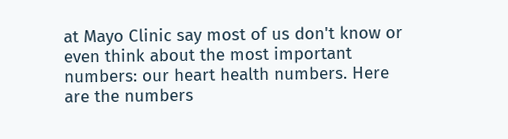at Mayo Clinic say most of us don't know or even think about the most important numbers: our heart health numbers. Here are the numbers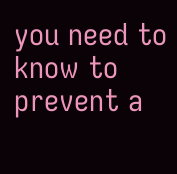you need to know to prevent a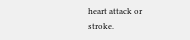heart attack or stroke.